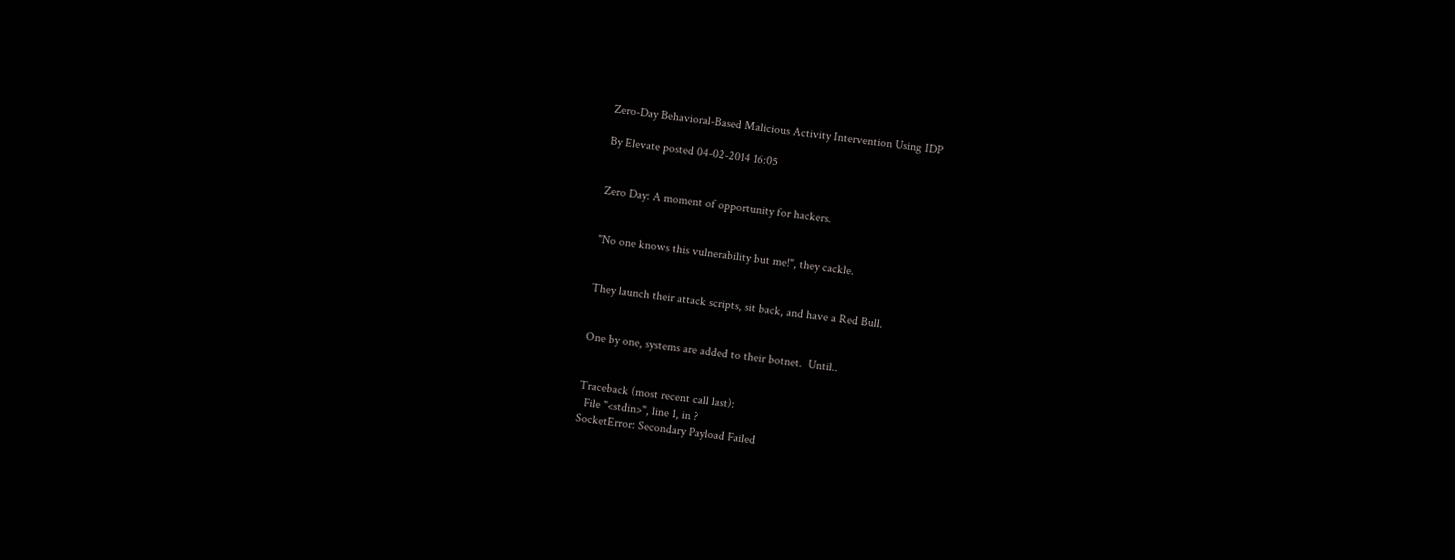Zero-Day Behavioral-Based Malicious Activity Intervention Using IDP

By Elevate posted 04-02-2014 16:05


Zero Day: A moment of opportunity for hackers.


"No one knows this vulnerability but me!", they cackle.


They launch their attack scripts, sit back, and have a Red Bull.


One by one, systems are added to their botnet.  Until..


Traceback (most recent call last):
  File "<stdin>", line 1, in ?
SocketError: Secondary Payload Failed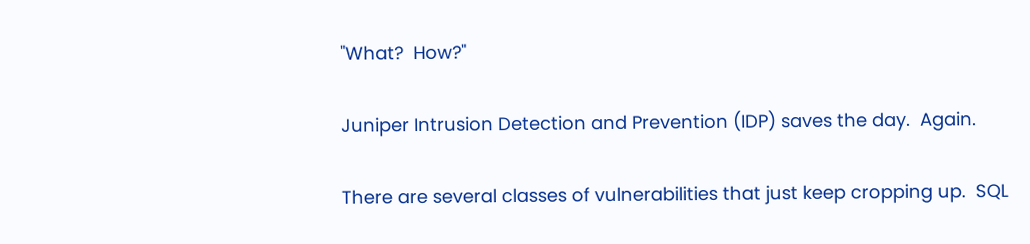"What?  How?"


Juniper Intrusion Detection and Prevention (IDP) saves the day.  Again.


There are several classes of vulnerabilities that just keep cropping up.  SQL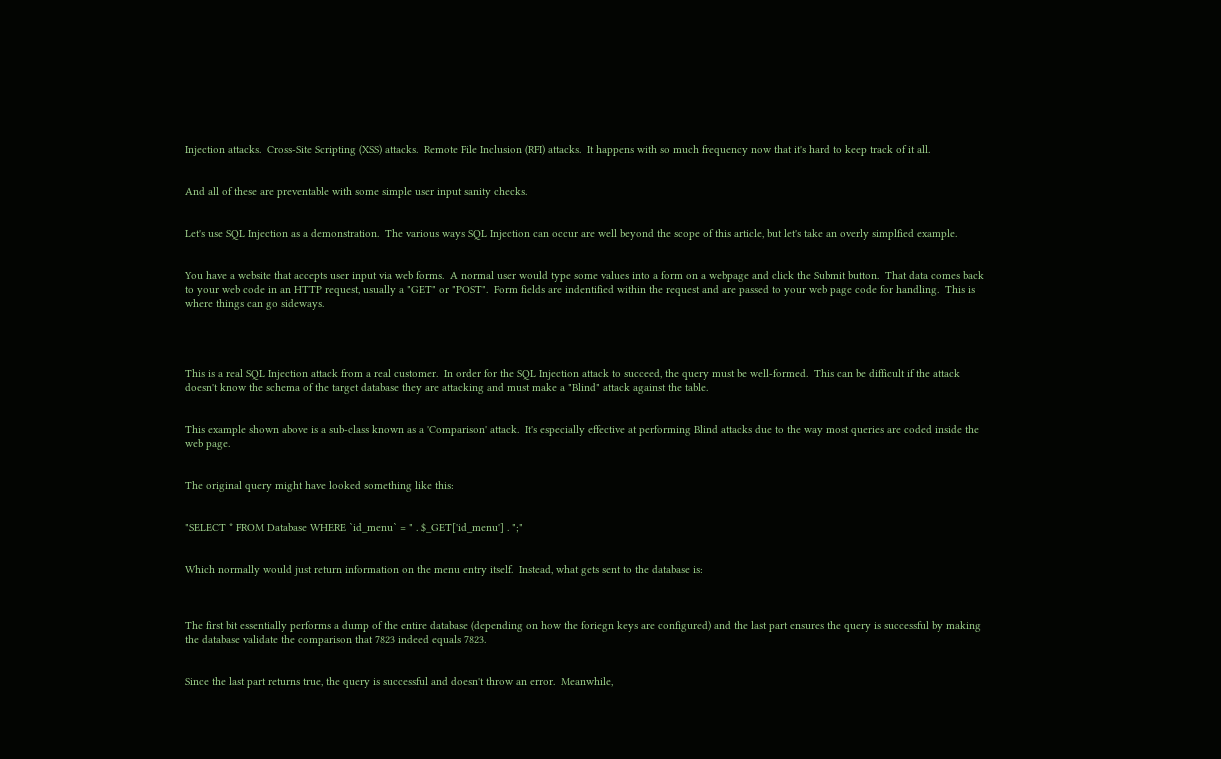Injection attacks.  Cross-Site Scripting (XSS) attacks.  Remote File Inclusion (RFI) attacks.  It happens with so much frequency now that it's hard to keep track of it all.


And all of these are preventable with some simple user input sanity checks.


Let's use SQL Injection as a demonstration.  The various ways SQL Injection can occur are well beyond the scope of this article, but let's take an overly simplfied example.


You have a website that accepts user input via web forms.  A normal user would type some values into a form on a webpage and click the Submit button.  That data comes back to your web code in an HTTP request, usually a "GET" or "POST".  Form fields are indentified within the request and are passed to your web page code for handling.  This is where things can go sideways.




This is a real SQL Injection attack from a real customer.  In order for the SQL Injection attack to succeed, the query must be well-formed.  This can be difficult if the attack doesn't know the schema of the target database they are attacking and must make a "Blind" attack against the table.


This example shown above is a sub-class known as a 'Comparison' attack.  It's especially effective at performing Blind attacks due to the way most queries are coded inside the web page.


The original query might have looked something like this:


"SELECT * FROM Database WHERE `id_menu` = " . $_GET['id_menu'] . ";"


Which normally would just return information on the menu entry itself.  Instead, what gets sent to the database is:



The first bit essentially performs a dump of the entire database (depending on how the foriegn keys are configured) and the last part ensures the query is successful by making the database validate the comparison that 7823 indeed equals 7823.


Since the last part returns true, the query is successful and doesn't throw an error.  Meanwhile,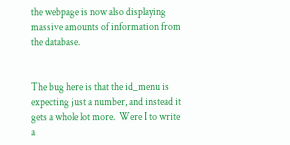the webpage is now also displaying massive amounts of information from the database.


The bug here is that the id_menu is expecting just a number, and instead it gets a whole lot more.  Were I to write a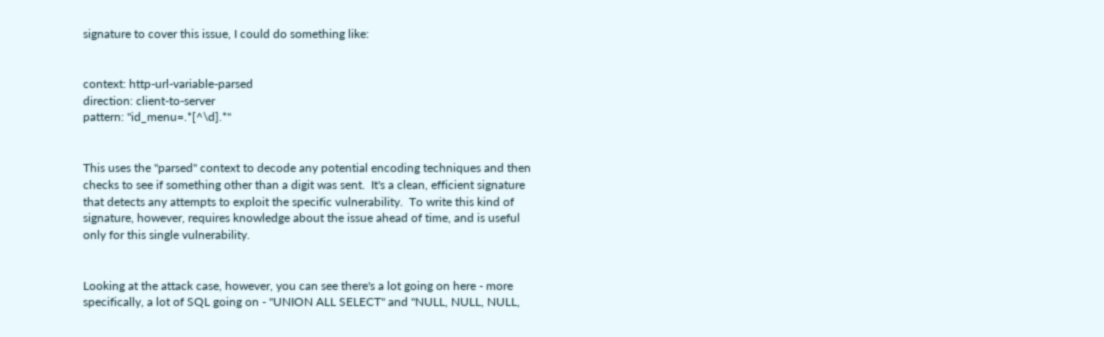signature to cover this issue, I could do something like:


context: http-url-variable-parsed
direction: client-to-server
pattern: "id_menu=.*[^\d].*"


This uses the "parsed" context to decode any potential encoding techniques and then checks to see if something other than a digit was sent.  It's a clean, efficient signature that detects any attempts to exploit the specific vulnerability.  To write this kind of signature, however, requires knowledge about the issue ahead of time, and is useful only for this single vulnerability.


Looking at the attack case, however, you can see there's a lot going on here - more specifically, a lot of SQL going on - "UNION ALL SELECT" and "NULL, NULL, NULL,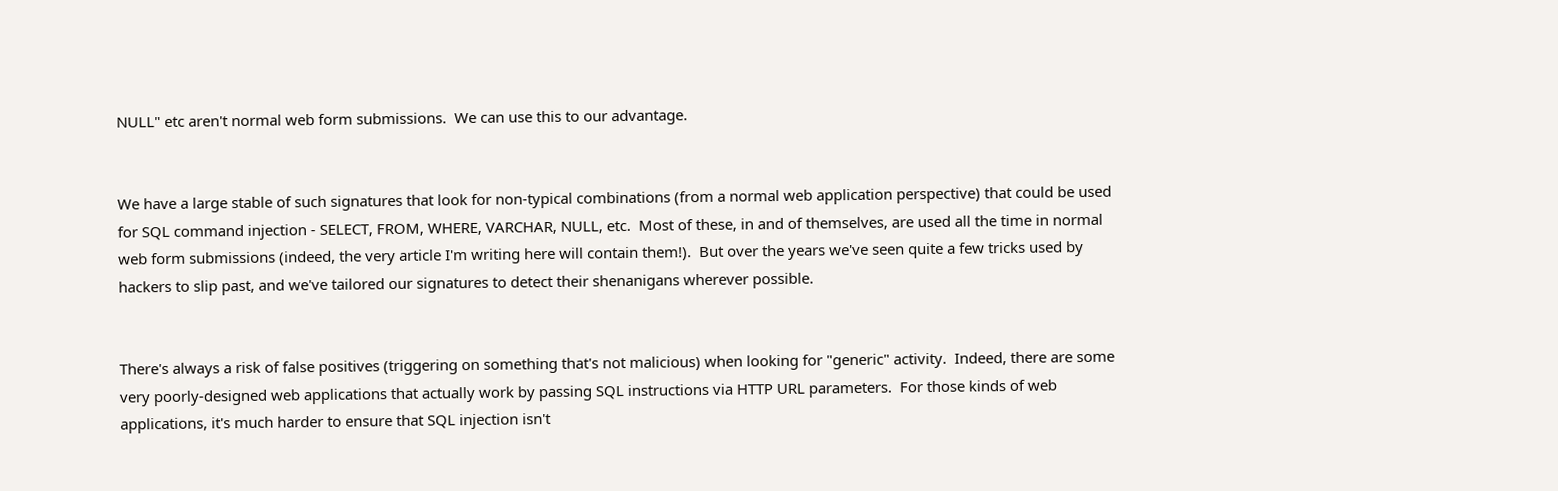NULL" etc aren't normal web form submissions.  We can use this to our advantage.


We have a large stable of such signatures that look for non-typical combinations (from a normal web application perspective) that could be used for SQL command injection - SELECT, FROM, WHERE, VARCHAR, NULL, etc.  Most of these, in and of themselves, are used all the time in normal web form submissions (indeed, the very article I'm writing here will contain them!).  But over the years we've seen quite a few tricks used by hackers to slip past, and we've tailored our signatures to detect their shenanigans wherever possible.


There's always a risk of false positives (triggering on something that's not malicious) when looking for "generic" activity.  Indeed, there are some very poorly-designed web applications that actually work by passing SQL instructions via HTTP URL parameters.  For those kinds of web applications, it's much harder to ensure that SQL injection isn't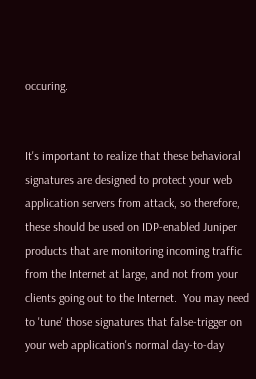occuring.


It's important to realize that these behavioral signatures are designed to protect your web application servers from attack, so therefore, these should be used on IDP-enabled Juniper products that are monitoring incoming traffic from the Internet at large, and not from your clients going out to the Internet.  You may need to 'tune' those signatures that false-trigger on your web application's normal day-to-day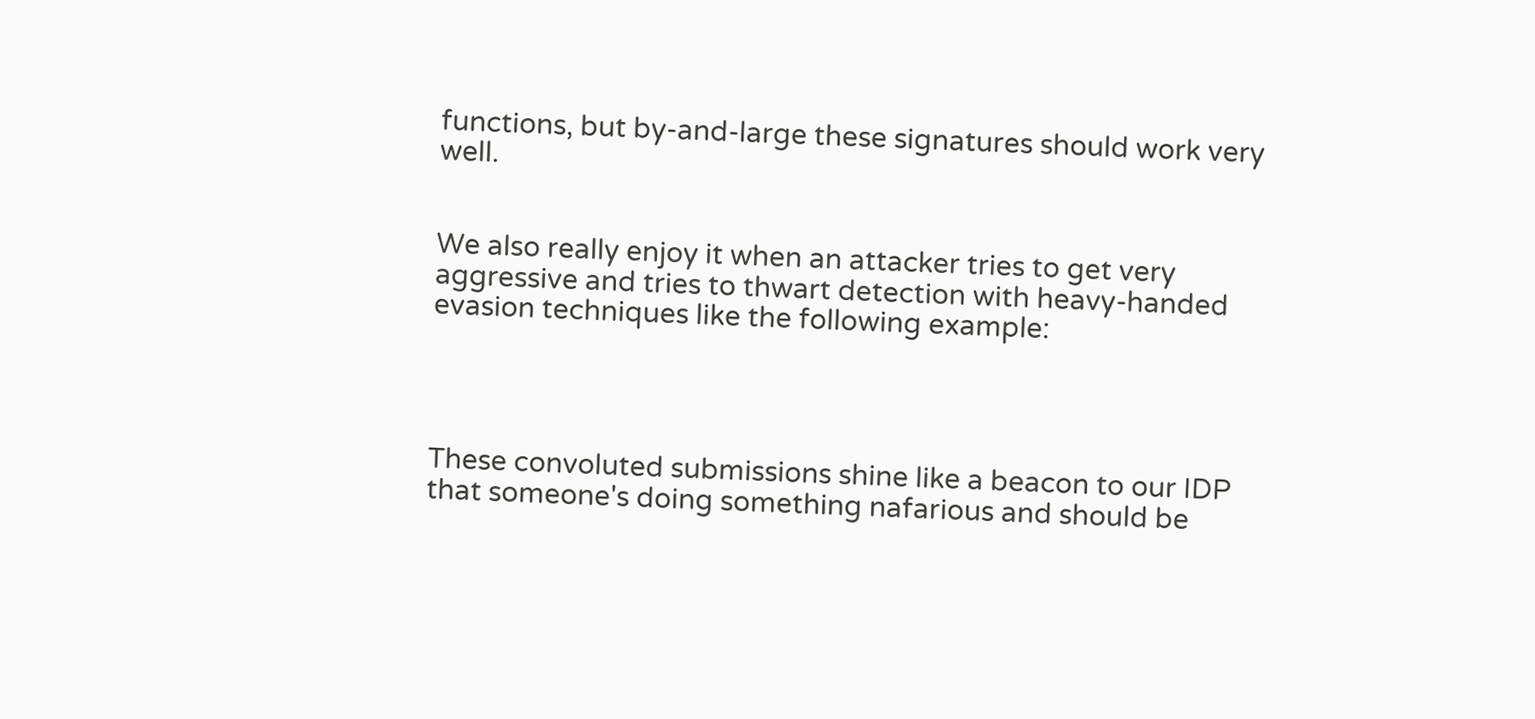functions, but by-and-large these signatures should work very well.


We also really enjoy it when an attacker tries to get very aggressive and tries to thwart detection with heavy-handed evasion techniques like the following example:




These convoluted submissions shine like a beacon to our IDP that someone's doing something nafarious and should be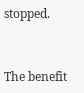stopped.


The benefit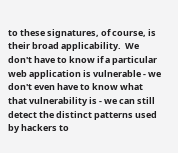to these signatures, of course, is their broad applicability.  We don't have to know if a particular web application is vulnerable - we don't even have to know what that vulnerability is - we can still detect the distinct patterns used by hackers to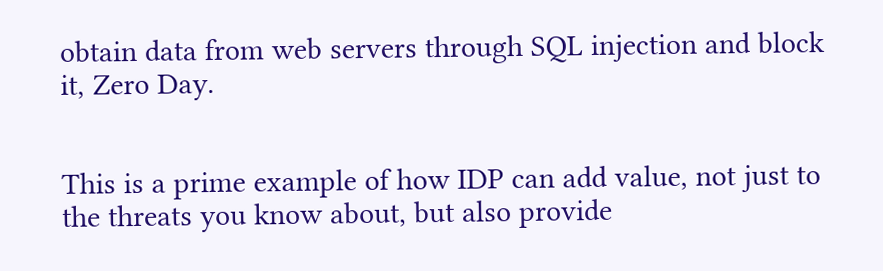obtain data from web servers through SQL injection and block it, Zero Day.


This is a prime example of how IDP can add value, not just to the threats you know about, but also provide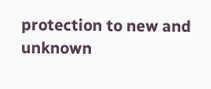protection to new and unknown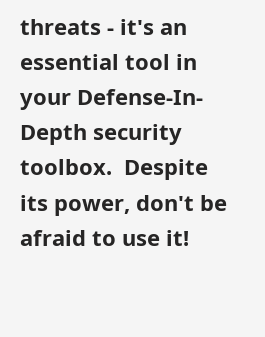threats - it's an essential tool in your Defense-In-Depth security toolbox.  Despite its power, don't be afraid to use it!